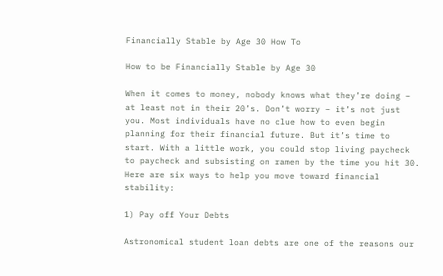Financially Stable by Age 30 How To

How to be Financially Stable by Age 30

When it comes to money, nobody knows what they’re doing – at least not in their 20’s. Don’t worry – it’s not just you. Most individuals have no clue how to even begin planning for their financial future. But it’s time to start. With a little work, you could stop living paycheck to paycheck and subsisting on ramen by the time you hit 30. Here are six ways to help you move toward financial stability:

1) Pay off Your Debts

Astronomical student loan debts are one of the reasons our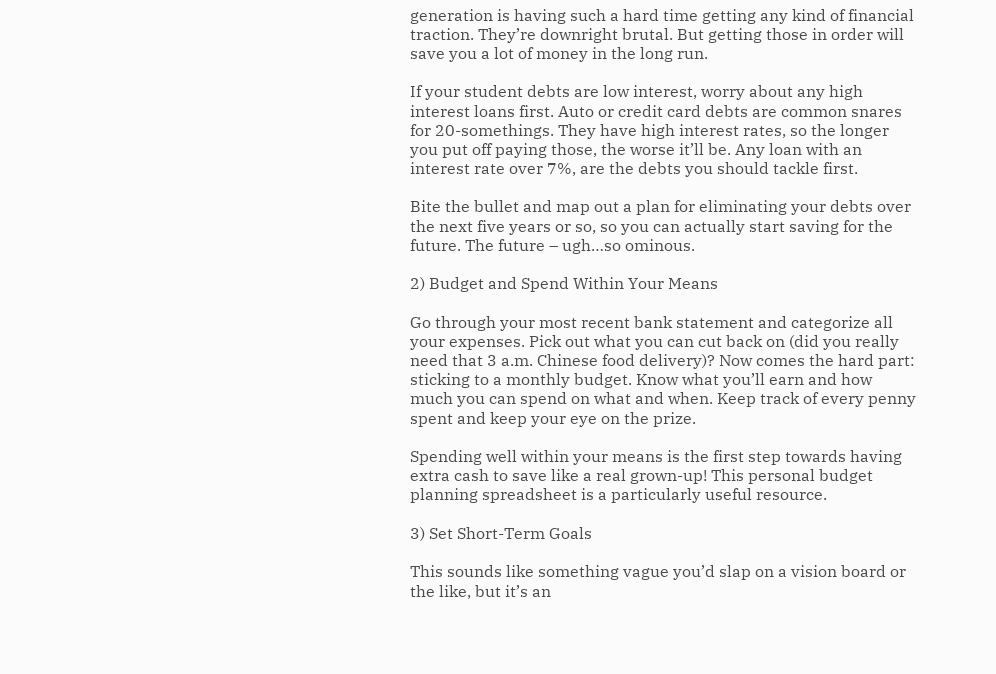generation is having such a hard time getting any kind of financial traction. They’re downright brutal. But getting those in order will save you a lot of money in the long run.

If your student debts are low interest, worry about any high interest loans first. Auto or credit card debts are common snares for 20-somethings. They have high interest rates, so the longer you put off paying those, the worse it’ll be. Any loan with an interest rate over 7%, are the debts you should tackle first.

Bite the bullet and map out a plan for eliminating your debts over the next five years or so, so you can actually start saving for the future. The future – ugh…so ominous.

2) Budget and Spend Within Your Means

Go through your most recent bank statement and categorize all your expenses. Pick out what you can cut back on (did you really need that 3 a.m. Chinese food delivery)? Now comes the hard part: sticking to a monthly budget. Know what you’ll earn and how much you can spend on what and when. Keep track of every penny spent and keep your eye on the prize.

Spending well within your means is the first step towards having extra cash to save like a real grown-up! This personal budget planning spreadsheet is a particularly useful resource.

3) Set Short-Term Goals

This sounds like something vague you’d slap on a vision board or the like, but it’s an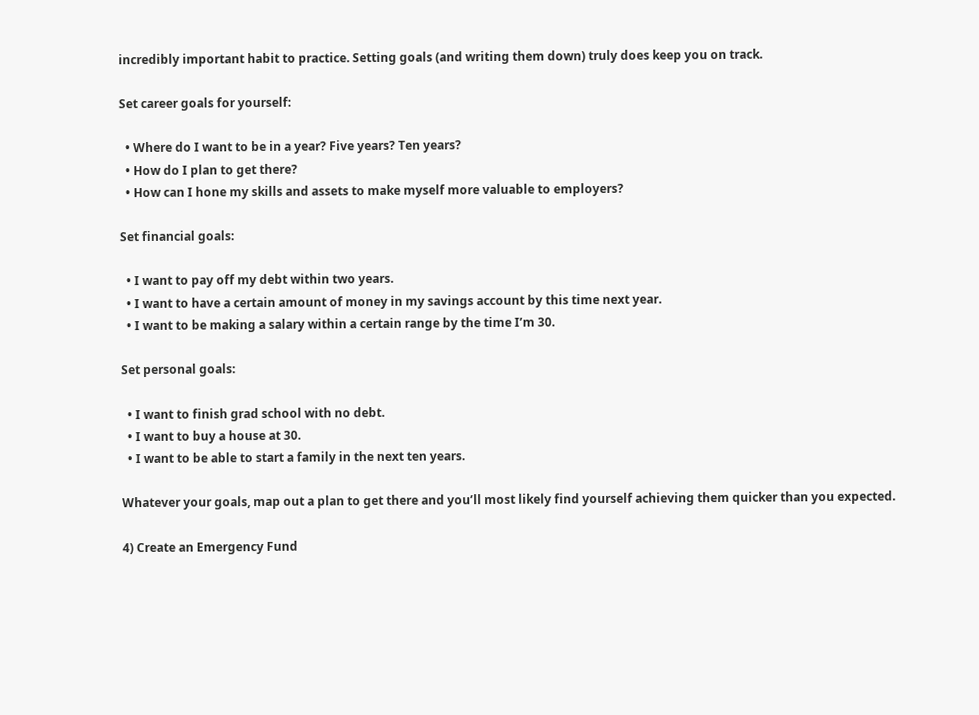incredibly important habit to practice. Setting goals (and writing them down) truly does keep you on track.

Set career goals for yourself:

  • Where do I want to be in a year? Five years? Ten years?
  • How do I plan to get there?
  • How can I hone my skills and assets to make myself more valuable to employers?

Set financial goals:

  • I want to pay off my debt within two years.
  • I want to have a certain amount of money in my savings account by this time next year.
  • I want to be making a salary within a certain range by the time I’m 30.

Set personal goals:

  • I want to finish grad school with no debt.
  • I want to buy a house at 30.
  • I want to be able to start a family in the next ten years.

Whatever your goals, map out a plan to get there and you’ll most likely find yourself achieving them quicker than you expected.

4) Create an Emergency Fund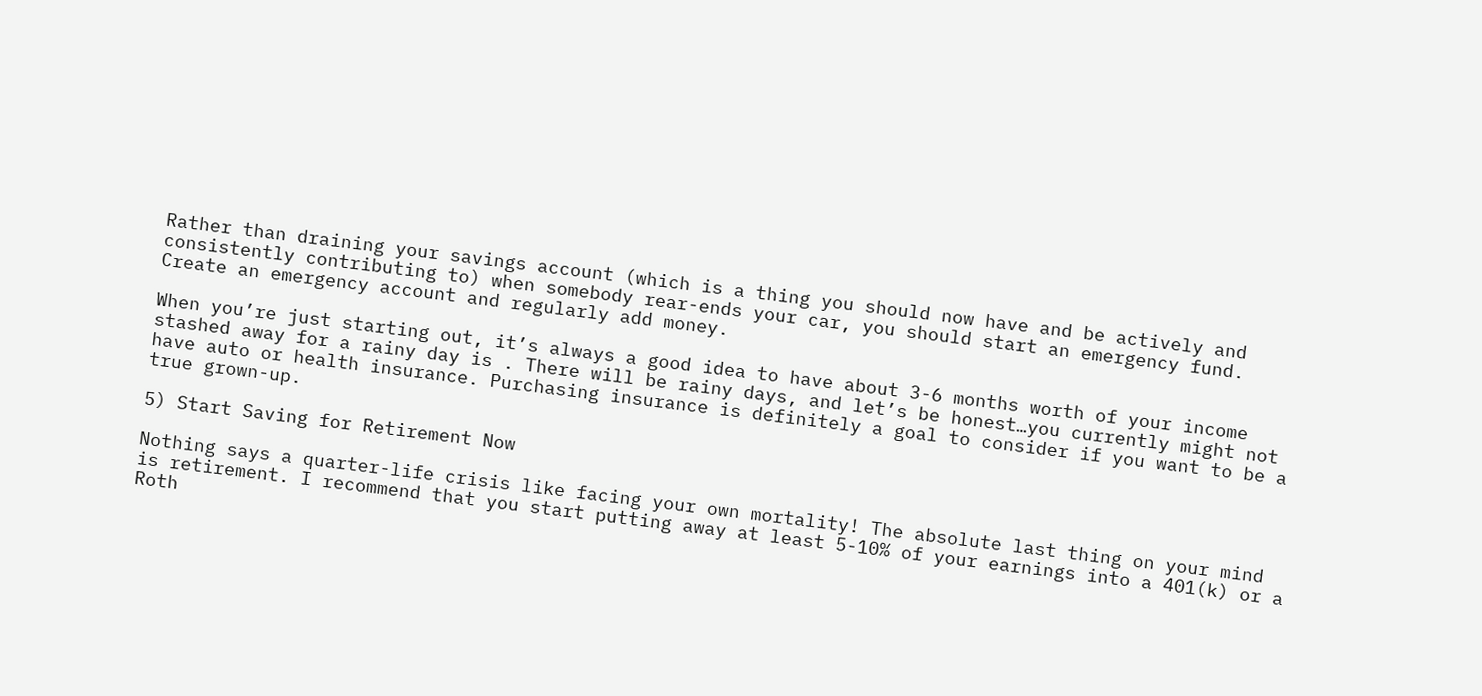Rather than draining your savings account (which is a thing you should now have and be actively and consistently contributing to) when somebody rear-ends your car, you should start an emergency fund. Create an emergency account and regularly add money.

When you’re just starting out, it’s always a good idea to have about 3-6 months worth of your income stashed away for a rainy day is . There will be rainy days, and let’s be honest…you currently might not have auto or health insurance. Purchasing insurance is definitely a goal to consider if you want to be a true grown-up.

5) Start Saving for Retirement Now

Nothing says a quarter-life crisis like facing your own mortality! The absolute last thing on your mind is retirement. I recommend that you start putting away at least 5-10% of your earnings into a 401(k) or a Roth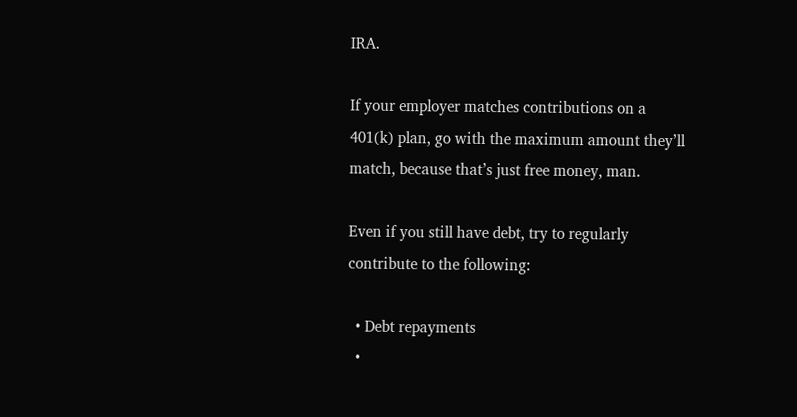IRA.

If your employer matches contributions on a 401(k) plan, go with the maximum amount they’ll match, because that’s just free money, man.

Even if you still have debt, try to regularly contribute to the following:

  • Debt repayments
  •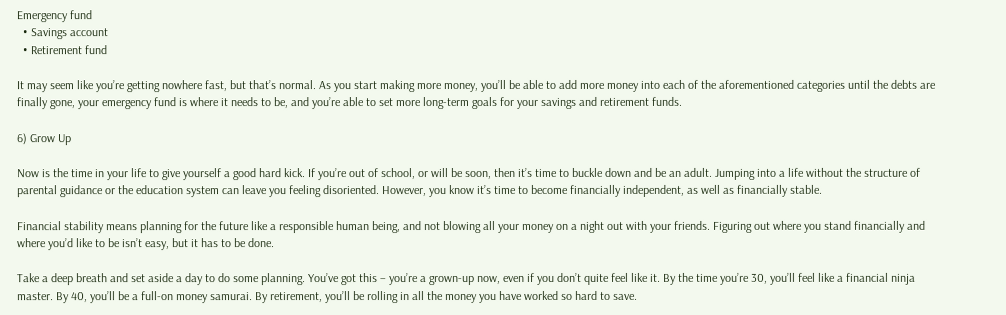Emergency fund
  • Savings account
  • Retirement fund

It may seem like you’re getting nowhere fast, but that’s normal. As you start making more money, you’ll be able to add more money into each of the aforementioned categories until the debts are finally gone, your emergency fund is where it needs to be, and you’re able to set more long-term goals for your savings and retirement funds.

6) Grow Up

Now is the time in your life to give yourself a good hard kick. If you’re out of school, or will be soon, then it’s time to buckle down and be an adult. Jumping into a life without the structure of parental guidance or the education system can leave you feeling disoriented. However, you know it’s time to become financially independent, as well as financially stable.

Financial stability means planning for the future like a responsible human being, and not blowing all your money on a night out with your friends. Figuring out where you stand financially and where you’d like to be isn’t easy, but it has to be done.

Take a deep breath and set aside a day to do some planning. You’ve got this – you’re a grown-up now, even if you don’t quite feel like it. By the time you’re 30, you’ll feel like a financial ninja master. By 40, you’ll be a full-on money samurai. By retirement, you’ll be rolling in all the money you have worked so hard to save.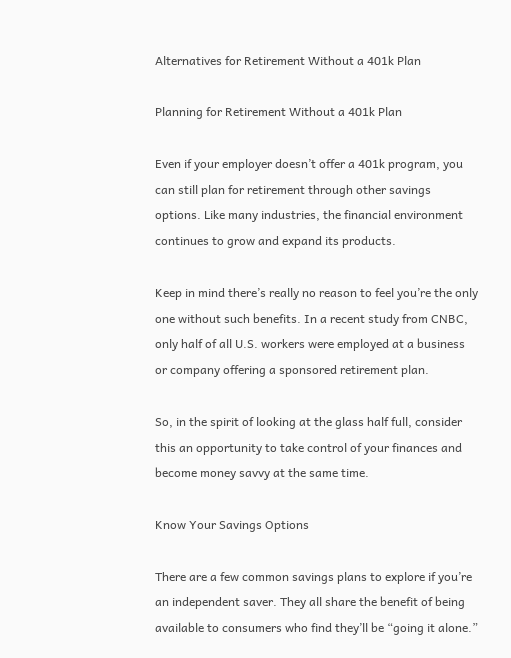Alternatives for Retirement Without a 401k Plan

Planning for Retirement Without a 401k Plan

Even if your employer doesn’t offer a 401k program, you can still plan for retirement through other savings options. Like many industries, the financial environment continues to grow and expand its products.

Keep in mind there’s really no reason to feel you’re the only one without such benefits. In a recent study from CNBC, only half of all U.S. workers were employed at a business or company offering a sponsored retirement plan.

So, in the spirit of looking at the glass half full, consider this an opportunity to take control of your finances and become money savvy at the same time.

Know Your Savings Options

There are a few common savings plans to explore if you’re an independent saver. They all share the benefit of being available to consumers who find they’ll be “going it alone.”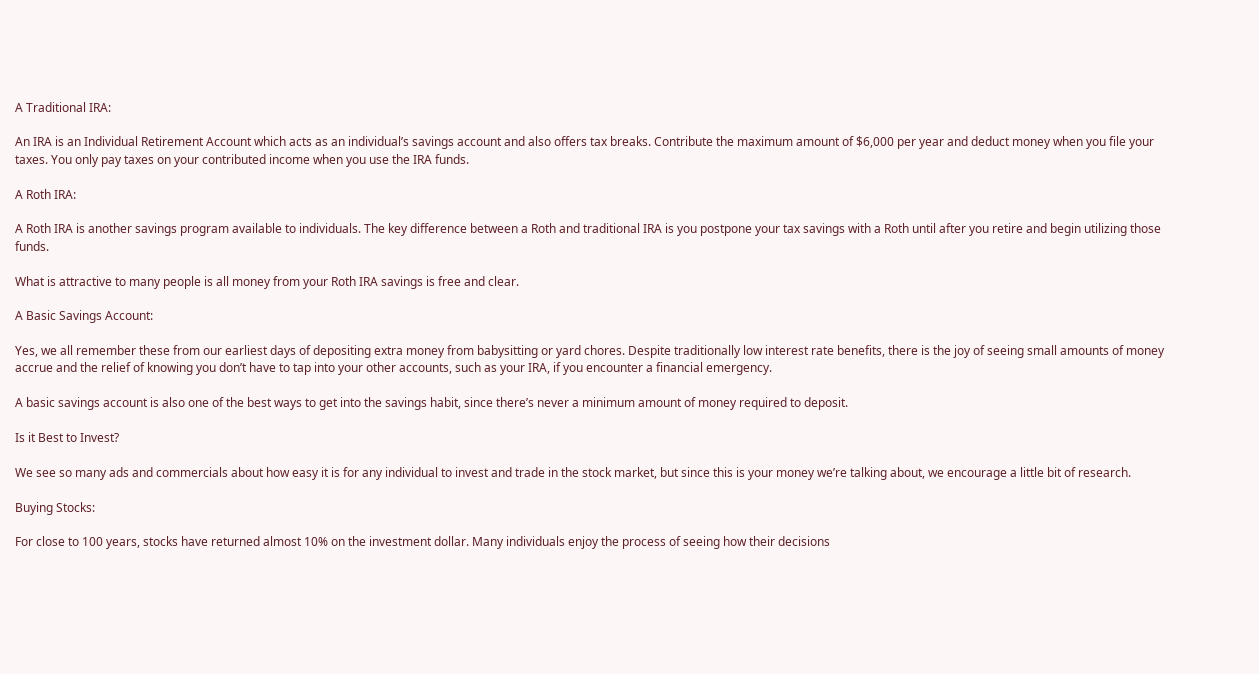A Traditional IRA:

An IRA is an Individual Retirement Account which acts as an individual’s savings account and also offers tax breaks. Contribute the maximum amount of $6,000 per year and deduct money when you file your taxes. You only pay taxes on your contributed income when you use the IRA funds.

A Roth IRA:

A Roth IRA is another savings program available to individuals. The key difference between a Roth and traditional IRA is you postpone your tax savings with a Roth until after you retire and begin utilizing those funds.

What is attractive to many people is all money from your Roth IRA savings is free and clear.

A Basic Savings Account:

Yes, we all remember these from our earliest days of depositing extra money from babysitting or yard chores. Despite traditionally low interest rate benefits, there is the joy of seeing small amounts of money accrue and the relief of knowing you don’t have to tap into your other accounts, such as your IRA, if you encounter a financial emergency.

A basic savings account is also one of the best ways to get into the savings habit, since there’s never a minimum amount of money required to deposit.

Is it Best to Invest?

We see so many ads and commercials about how easy it is for any individual to invest and trade in the stock market, but since this is your money we’re talking about, we encourage a little bit of research.

Buying Stocks:

For close to 100 years, stocks have returned almost 10% on the investment dollar. Many individuals enjoy the process of seeing how their decisions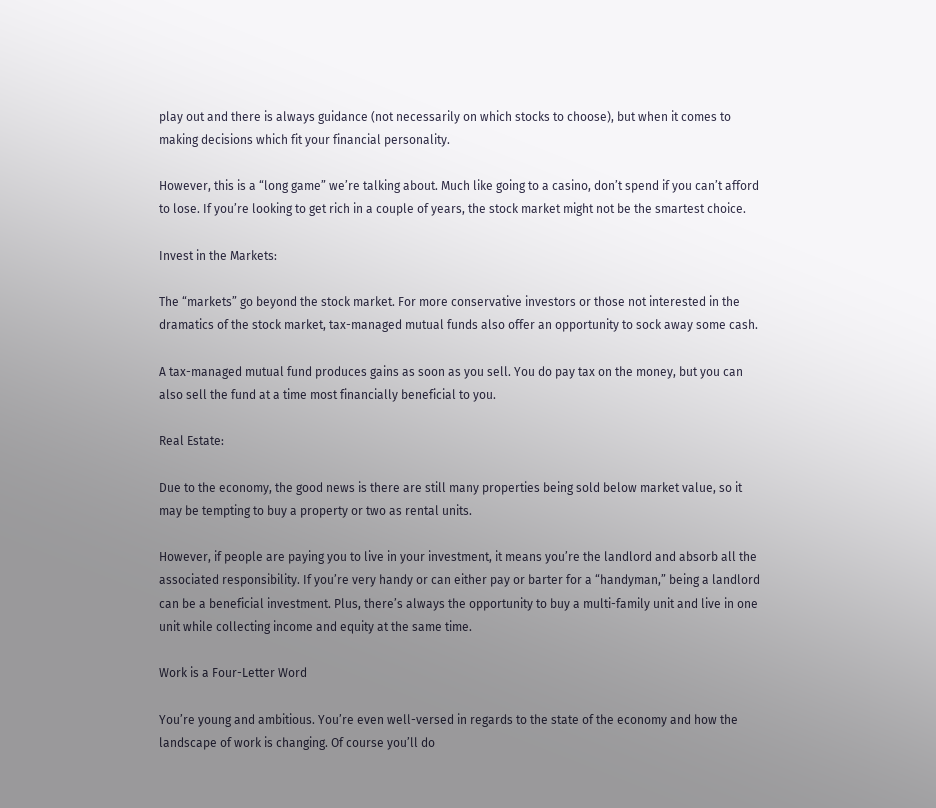play out and there is always guidance (not necessarily on which stocks to choose), but when it comes to making decisions which fit your financial personality.

However, this is a “long game” we’re talking about. Much like going to a casino, don’t spend if you can’t afford to lose. If you’re looking to get rich in a couple of years, the stock market might not be the smartest choice.

Invest in the Markets:

The “markets” go beyond the stock market. For more conservative investors or those not interested in the dramatics of the stock market, tax-managed mutual funds also offer an opportunity to sock away some cash.

A tax-managed mutual fund produces gains as soon as you sell. You do pay tax on the money, but you can also sell the fund at a time most financially beneficial to you.

Real Estate:

Due to the economy, the good news is there are still many properties being sold below market value, so it may be tempting to buy a property or two as rental units.

However, if people are paying you to live in your investment, it means you’re the landlord and absorb all the associated responsibility. If you’re very handy or can either pay or barter for a “handyman,” being a landlord can be a beneficial investment. Plus, there’s always the opportunity to buy a multi-family unit and live in one unit while collecting income and equity at the same time.

Work is a Four-Letter Word

You’re young and ambitious. You’re even well-versed in regards to the state of the economy and how the landscape of work is changing. Of course you’ll do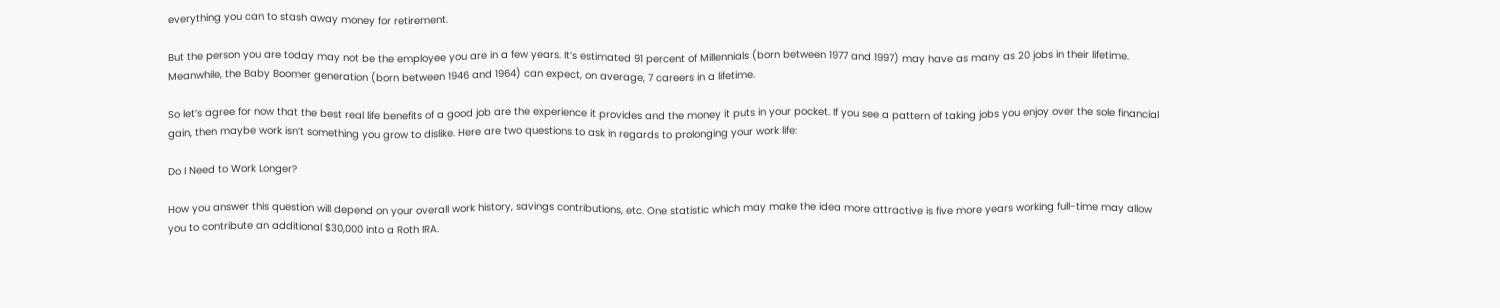everything you can to stash away money for retirement.

But the person you are today may not be the employee you are in a few years. It’s estimated 91 percent of Millennials (born between 1977 and 1997) may have as many as 20 jobs in their lifetime. Meanwhile, the Baby Boomer generation (born between 1946 and 1964) can expect, on average, 7 careers in a lifetime.

So let’s agree for now that the best real life benefits of a good job are the experience it provides and the money it puts in your pocket. If you see a pattern of taking jobs you enjoy over the sole financial gain, then maybe work isn’t something you grow to dislike. Here are two questions to ask in regards to prolonging your work life:

Do I Need to Work Longer?

How you answer this question will depend on your overall work history, savings contributions, etc. One statistic which may make the idea more attractive is five more years working full-time may allow you to contribute an additional $30,000 into a Roth IRA.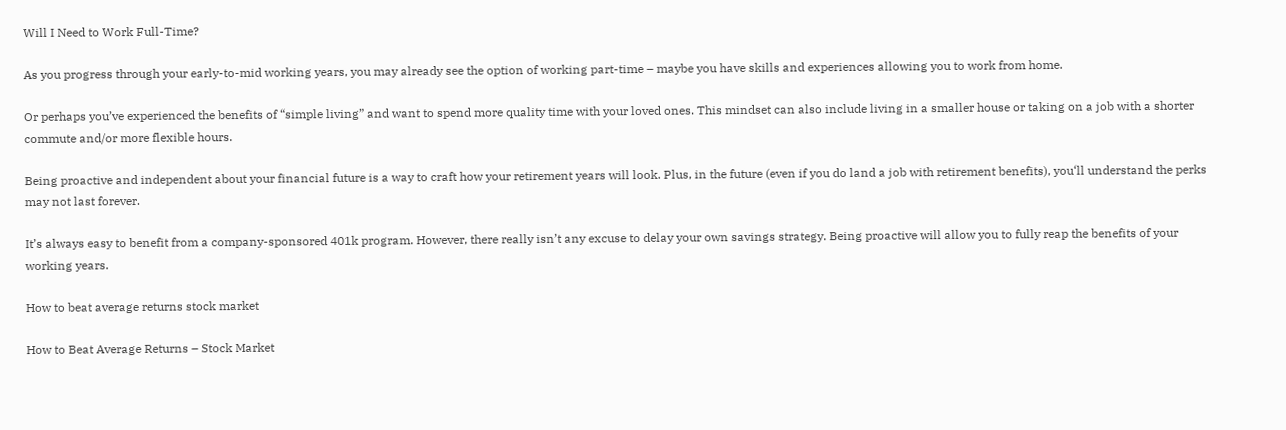Will I Need to Work Full-Time?

As you progress through your early-to-mid working years, you may already see the option of working part-time – maybe you have skills and experiences allowing you to work from home.

Or perhaps you’ve experienced the benefits of “simple living” and want to spend more quality time with your loved ones. This mindset can also include living in a smaller house or taking on a job with a shorter commute and/or more flexible hours.

Being proactive and independent about your financial future is a way to craft how your retirement years will look. Plus, in the future (even if you do land a job with retirement benefits), you‘ll understand the perks may not last forever.

It’s always easy to benefit from a company-sponsored 401k program. However, there really isn’t any excuse to delay your own savings strategy. Being proactive will allow you to fully reap the benefits of your working years.

How to beat average returns stock market

How to Beat Average Returns – Stock Market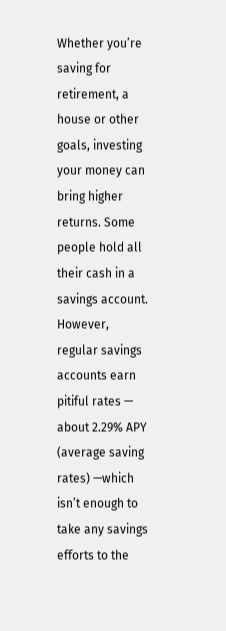Whether you’re saving for retirement, a house or other goals, investing your money can bring higher returns. Some people hold all their cash in a savings account. However, regular savings accounts earn pitiful rates — about 2.29% APY (average saving rates) —which isn’t enough to take any savings efforts to the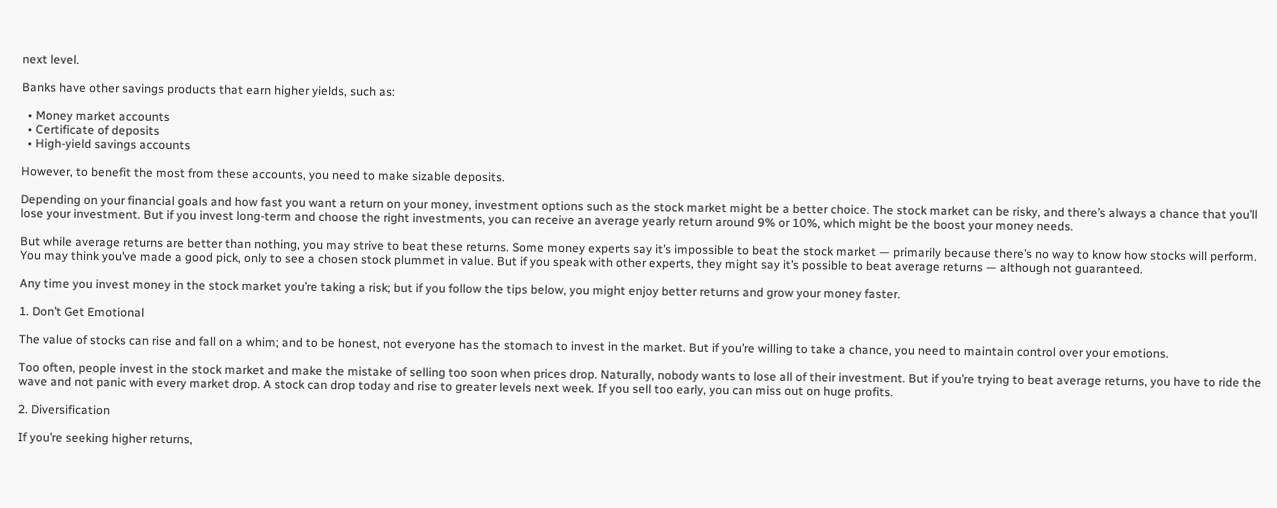next level.

Banks have other savings products that earn higher yields, such as:

  • Money market accounts
  • Certificate of deposits
  • High-yield savings accounts

However, to benefit the most from these accounts, you need to make sizable deposits.

Depending on your financial goals and how fast you want a return on your money, investment options such as the stock market might be a better choice. The stock market can be risky, and there’s always a chance that you’ll lose your investment. But if you invest long-term and choose the right investments, you can receive an average yearly return around 9% or 10%, which might be the boost your money needs.

But while average returns are better than nothing, you may strive to beat these returns. Some money experts say it’s impossible to beat the stock market — primarily because there’s no way to know how stocks will perform. You may think you’ve made a good pick, only to see a chosen stock plummet in value. But if you speak with other experts, they might say it’s possible to beat average returns — although not guaranteed.

Any time you invest money in the stock market you’re taking a risk; but if you follow the tips below, you might enjoy better returns and grow your money faster.

1. Don’t Get Emotional

The value of stocks can rise and fall on a whim; and to be honest, not everyone has the stomach to invest in the market. But if you’re willing to take a chance, you need to maintain control over your emotions.

Too often, people invest in the stock market and make the mistake of selling too soon when prices drop. Naturally, nobody wants to lose all of their investment. But if you’re trying to beat average returns, you have to ride the wave and not panic with every market drop. A stock can drop today and rise to greater levels next week. If you sell too early, you can miss out on huge profits.

2. Diversification

If you’re seeking higher returns,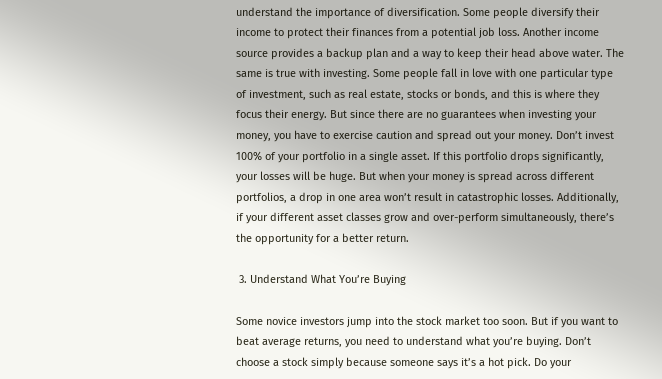understand the importance of diversification. Some people diversify their income to protect their finances from a potential job loss. Another income source provides a backup plan and a way to keep their head above water. The same is true with investing. Some people fall in love with one particular type of investment, such as real estate, stocks or bonds, and this is where they focus their energy. But since there are no guarantees when investing your money, you have to exercise caution and spread out your money. Don’t invest 100% of your portfolio in a single asset. If this portfolio drops significantly, your losses will be huge. But when your money is spread across different portfolios, a drop in one area won’t result in catastrophic losses. Additionally, if your different asset classes grow and over-perform simultaneously, there’s the opportunity for a better return.

 3. Understand What You’re Buying

Some novice investors jump into the stock market too soon. But if you want to beat average returns, you need to understand what you’re buying. Don’t choose a stock simply because someone says it’s a hot pick. Do your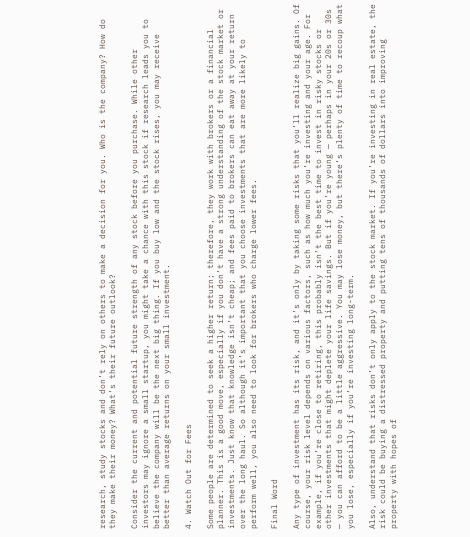research, study stocks and don’t rely on others to make a decision for you. Who is the company? How do they make their money? What’s their future outlook?

Consider the current and potential future strength of any stock before you purchase. While other investors may ignore a small startup, you might take a chance with this stock if research leads you to believe the company will be the next big thing. If you buy low and the stock rises, you may receive better than average returns on your small investment.

4. Watch Out for Fees

Some people are determined to seek a higher return; therefore, they work with brokers or a financial planner. This is a good move, especially if you don’t have a strong understanding of the stock market or investments. Just know that knowledge isn’t cheap; and fees paid to brokers can eat away at your return over the long haul. So although it’s important that you choose investments that are more likely to perform well, you also need to look for brokers who charge lower fees.

Final Word

Any type of investment has its risk, and it’s only by taking some risks that you’ll realize big gains. Of course, your risk level depends on various factors, such as how much you’re investing and your age. For example, if you’re close to retiring, this probably isn’t the best time to invest in risky stocks or other investments that might deplete your life savings. But if you’re young — perhaps in your 20s or 30s — you can afford to be a little aggressive. You may lose money, but there’s plenty of time to recoup what you lose, especially if you’re investing long-term.

Also, understand that risks don’t only apply to the stock market. If you’re investing in real estate, the risk could be buying a distressed property and putting tens of thousands of dollars into improving property with hopes of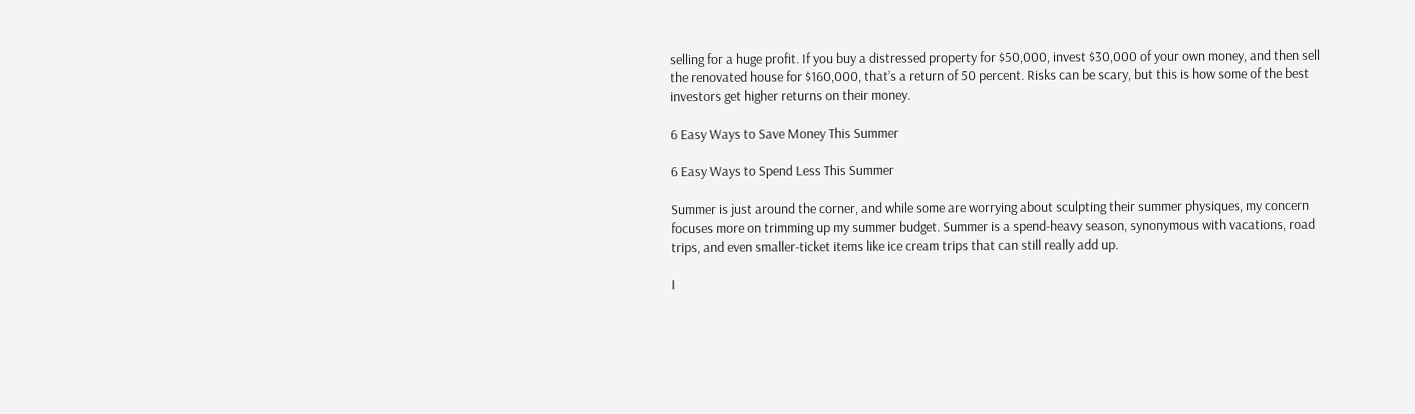selling for a huge profit. If you buy a distressed property for $50,000, invest $30,000 of your own money, and then sell the renovated house for $160,000, that’s a return of 50 percent. Risks can be scary, but this is how some of the best investors get higher returns on their money.

6 Easy Ways to Save Money This Summer

6 Easy Ways to Spend Less This Summer

Summer is just around the corner, and while some are worrying about sculpting their summer physiques, my concern focuses more on trimming up my summer budget. Summer is a spend-heavy season, synonymous with vacations, road trips, and even smaller-ticket items like ice cream trips that can still really add up.

I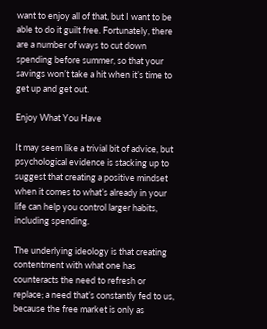want to enjoy all of that, but I want to be able to do it guilt free. Fortunately, there are a number of ways to cut down spending before summer, so that your savings won’t take a hit when it’s time to get up and get out.

Enjoy What You Have

It may seem like a trivial bit of advice, but psychological evidence is stacking up to suggest that creating a positive mindset when it comes to what’s already in your life can help you control larger habits, including spending.

The underlying ideology is that creating contentment with what one has counteracts the need to refresh or replace; a need that’s constantly fed to us, because the free market is only as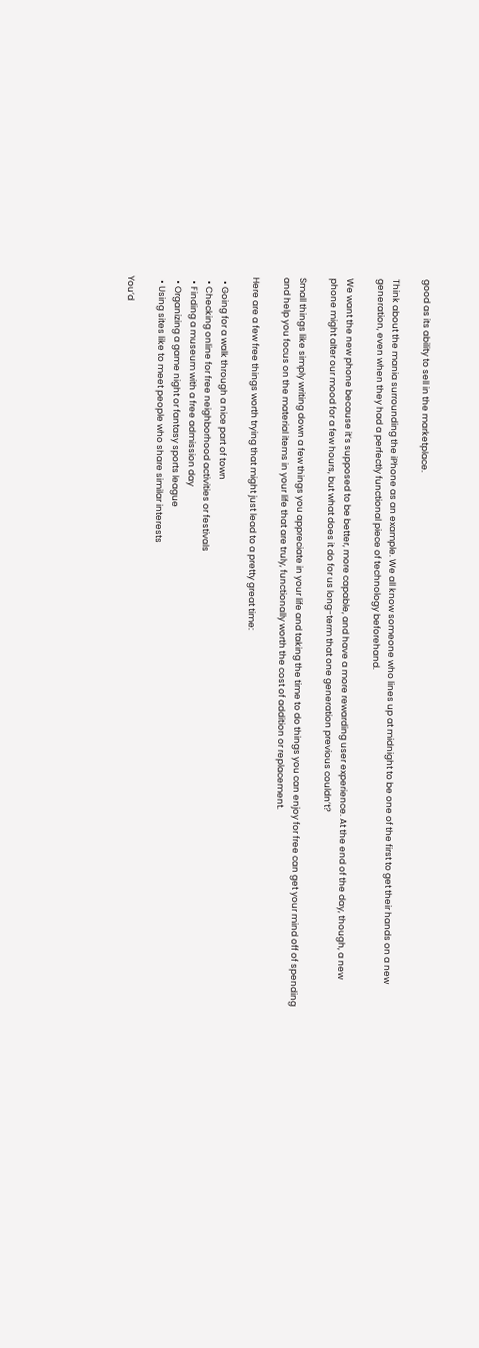good as its ability to sell in the marketplace.

Think about the mania surrounding the iPhone as an example. We all know someone who lines up at midnight to be one of the first to get their hands on a new generation, even when they had a perfectly functional piece of technology beforehand.

We want the new phone because it’s supposed to be better, more capable, and have a more rewarding user experience. At the end of the day, though, a new phone might alter our mood for a few hours, but what does it do for us long-term that one generation previous couldn’t?

Small things like simply writing down a few things you appreciate in your life and taking the time to do things you can enjoy for free can get your mind off of spending and help you focus on the material items in your life that are truly, functionally worth the cost of addition or replacement.

Here are a few free things worth trying that might just lead to a pretty great time:

  • Going for a walk through a nice part of town
  • Checking online for free neighborhood activities or festivals
  • Finding a museum with a free admission day
  • Organizing a game night or fantasy sports league
  • Using sites like to meet people who share similar interests

You’d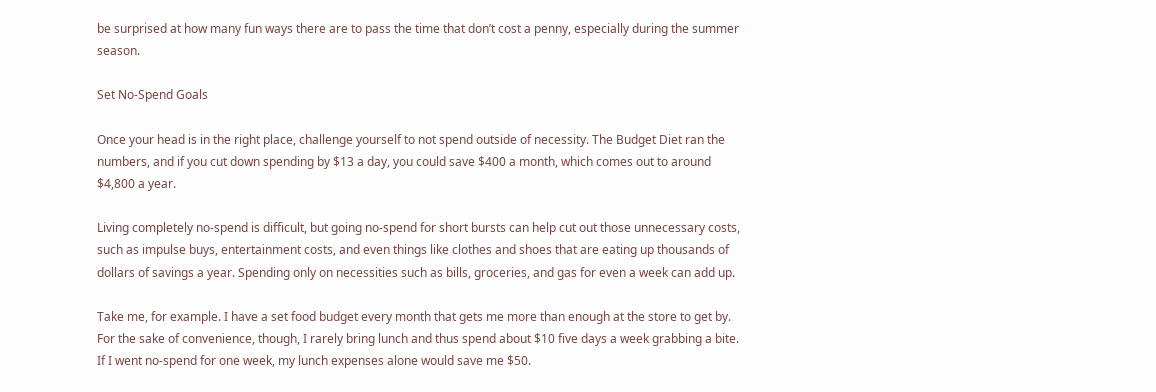be surprised at how many fun ways there are to pass the time that don’t cost a penny, especially during the summer season.

Set No-Spend Goals

Once your head is in the right place, challenge yourself to not spend outside of necessity. The Budget Diet ran the numbers, and if you cut down spending by $13 a day, you could save $400 a month, which comes out to around $4,800 a year.

Living completely no-spend is difficult, but going no-spend for short bursts can help cut out those unnecessary costs, such as impulse buys, entertainment costs, and even things like clothes and shoes that are eating up thousands of dollars of savings a year. Spending only on necessities such as bills, groceries, and gas for even a week can add up.

Take me, for example. I have a set food budget every month that gets me more than enough at the store to get by. For the sake of convenience, though, I rarely bring lunch and thus spend about $10 five days a week grabbing a bite. If I went no-spend for one week, my lunch expenses alone would save me $50.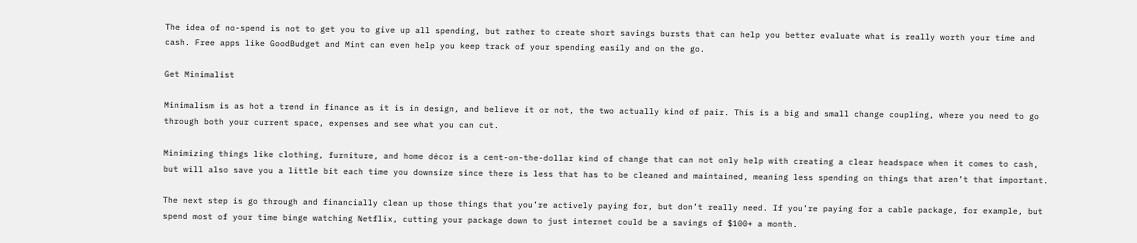The idea of no-spend is not to get you to give up all spending, but rather to create short savings bursts that can help you better evaluate what is really worth your time and cash. Free apps like GoodBudget and Mint can even help you keep track of your spending easily and on the go.

Get Minimalist

Minimalism is as hot a trend in finance as it is in design, and believe it or not, the two actually kind of pair. This is a big and small change coupling, where you need to go through both your current space, expenses and see what you can cut.

Minimizing things like clothing, furniture, and home décor is a cent-on-the-dollar kind of change that can not only help with creating a clear headspace when it comes to cash, but will also save you a little bit each time you downsize since there is less that has to be cleaned and maintained, meaning less spending on things that aren’t that important.

The next step is go through and financially clean up those things that you’re actively paying for, but don’t really need. If you’re paying for a cable package, for example, but spend most of your time binge watching Netflix, cutting your package down to just internet could be a savings of $100+ a month.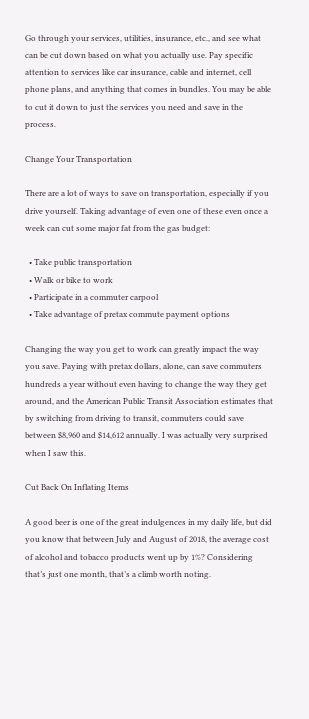Go through your services, utilities, insurance, etc., and see what can be cut down based on what you actually use. Pay specific attention to services like car insurance, cable and internet, cell phone plans, and anything that comes in bundles. You may be able to cut it down to just the services you need and save in the process.

Change Your Transportation

There are a lot of ways to save on transportation, especially if you drive yourself. Taking advantage of even one of these even once a week can cut some major fat from the gas budget:

  • Take public transportation
  • Walk or bike to work
  • Participate in a commuter carpool
  • Take advantage of pretax commute payment options

Changing the way you get to work can greatly impact the way you save. Paying with pretax dollars, alone, can save commuters hundreds a year without even having to change the way they get around, and the American Public Transit Association estimates that by switching from driving to transit, commuters could save between $8,960 and $14,612 annually. I was actually very surprised when I saw this.

Cut Back On Inflating Items

A good beer is one of the great indulgences in my daily life, but did you know that between July and August of 2018, the average cost of alcohol and tobacco products went up by 1%? Considering that’s just one month, that’s a climb worth noting.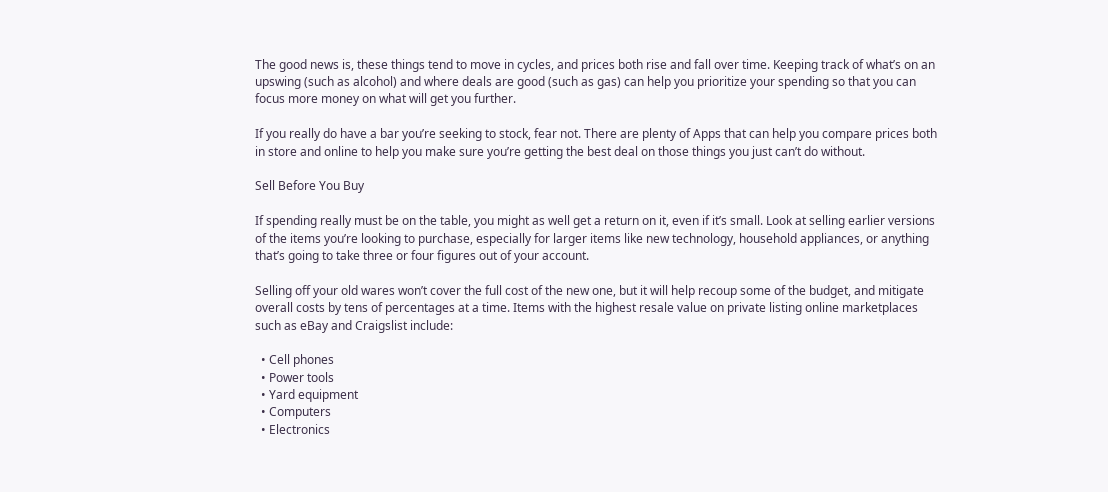The good news is, these things tend to move in cycles, and prices both rise and fall over time. Keeping track of what’s on an upswing (such as alcohol) and where deals are good (such as gas) can help you prioritize your spending so that you can focus more money on what will get you further.

If you really do have a bar you’re seeking to stock, fear not. There are plenty of Apps that can help you compare prices both in store and online to help you make sure you’re getting the best deal on those things you just can’t do without.

Sell Before You Buy

If spending really must be on the table, you might as well get a return on it, even if it’s small. Look at selling earlier versions of the items you’re looking to purchase, especially for larger items like new technology, household appliances, or anything that’s going to take three or four figures out of your account.

Selling off your old wares won’t cover the full cost of the new one, but it will help recoup some of the budget, and mitigate overall costs by tens of percentages at a time. Items with the highest resale value on private listing online marketplaces such as eBay and Craigslist include:

  • Cell phones
  • Power tools
  • Yard equipment
  • Computers
  • Electronics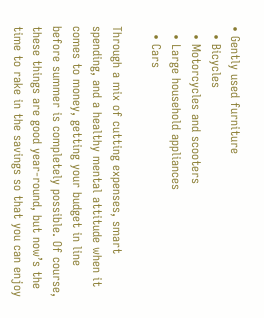• Gently used furniture
  • Bicycles
  • Motorcycles and scooters
  • Large household appliances
  • Cars

Through a mix of cutting expenses, smart spending, and a healthy mental attitude when it comes to money, getting your budget in line before summer is completely possible. Of course, these things are good year-round, but now’s the time to rake in the savings so that you can enjoy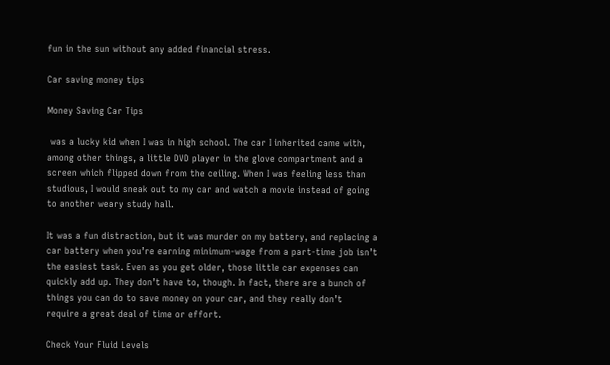fun in the sun without any added financial stress.

Car saving money tips

Money Saving Car Tips

 was a lucky kid when I was in high school. The car I inherited came with, among other things, a little DVD player in the glove compartment and a screen which flipped down from the ceiling. When I was feeling less than studious, I would sneak out to my car and watch a movie instead of going to another weary study hall.

It was a fun distraction, but it was murder on my battery, and replacing a car battery when you’re earning minimum-wage from a part-time job isn’t the easiest task. Even as you get older, those little car expenses can quickly add up. They don’t have to, though. In fact, there are a bunch of things you can do to save money on your car, and they really don’t require a great deal of time or effort.

Check Your Fluid Levels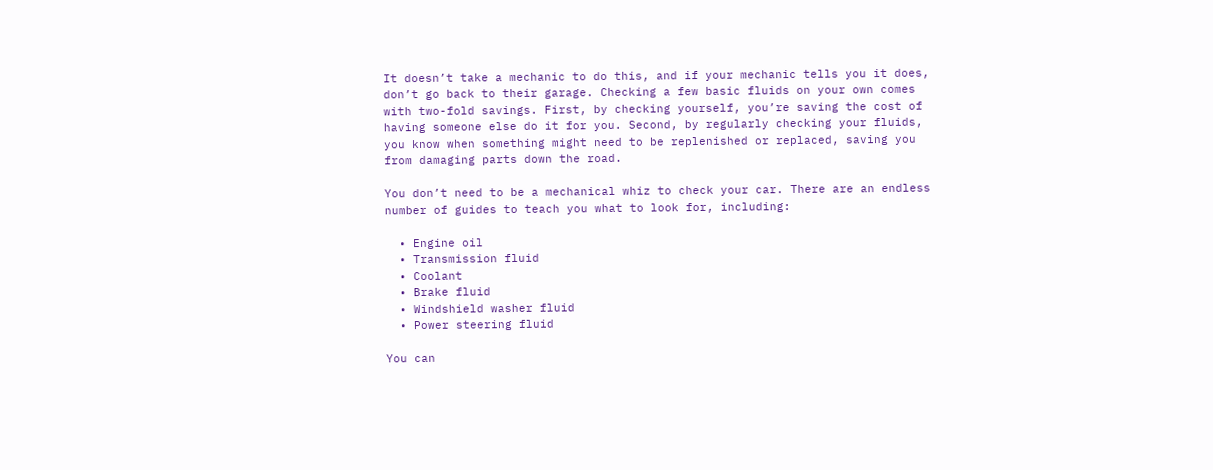It doesn’t take a mechanic to do this, and if your mechanic tells you it does, don’t go back to their garage. Checking a few basic fluids on your own comes with two-fold savings. First, by checking yourself, you’re saving the cost of having someone else do it for you. Second, by regularly checking your fluids, you know when something might need to be replenished or replaced, saving you from damaging parts down the road.

You don’t need to be a mechanical whiz to check your car. There are an endless number of guides to teach you what to look for, including:

  • Engine oil
  • Transmission fluid
  • Coolant
  • Brake fluid
  • Windshield washer fluid
  • Power steering fluid

You can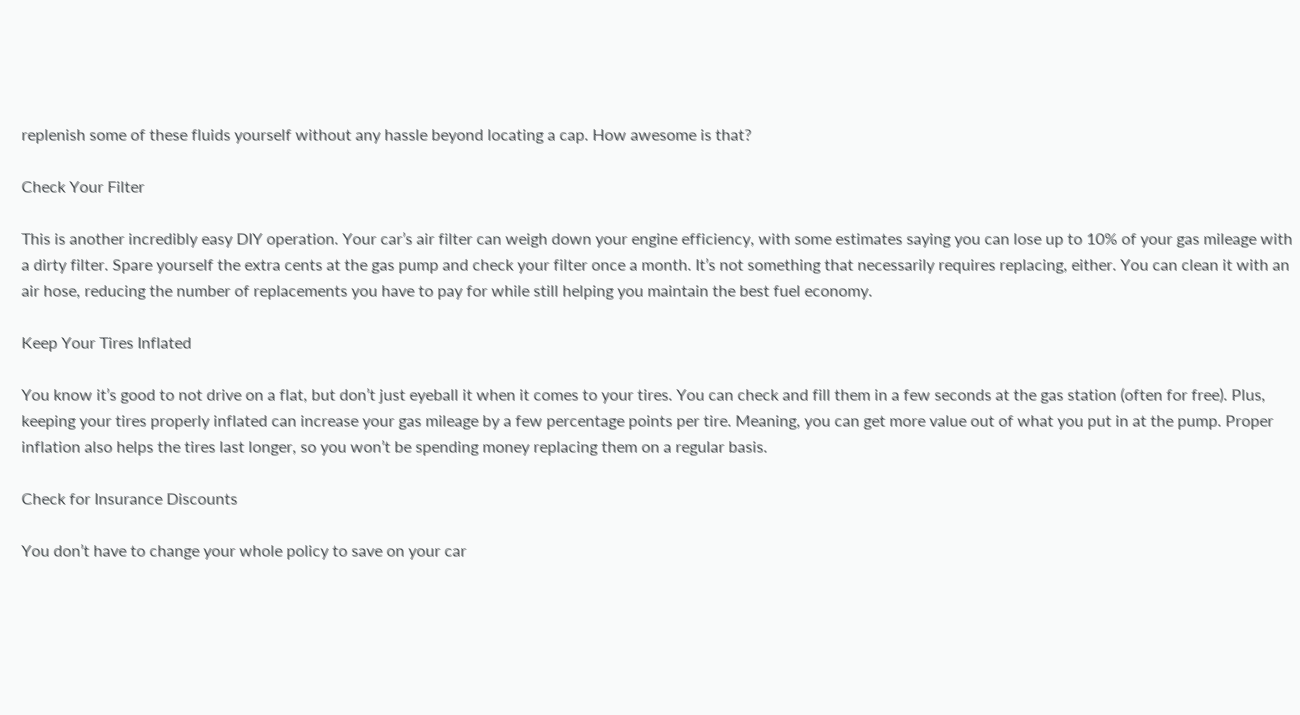replenish some of these fluids yourself without any hassle beyond locating a cap. How awesome is that?

Check Your Filter

This is another incredibly easy DIY operation. Your car’s air filter can weigh down your engine efficiency, with some estimates saying you can lose up to 10% of your gas mileage with a dirty filter. Spare yourself the extra cents at the gas pump and check your filter once a month. It’s not something that necessarily requires replacing, either. You can clean it with an air hose, reducing the number of replacements you have to pay for while still helping you maintain the best fuel economy.

Keep Your Tires Inflated

You know it’s good to not drive on a flat, but don’t just eyeball it when it comes to your tires. You can check and fill them in a few seconds at the gas station (often for free). Plus, keeping your tires properly inflated can increase your gas mileage by a few percentage points per tire. Meaning, you can get more value out of what you put in at the pump. Proper inflation also helps the tires last longer, so you won’t be spending money replacing them on a regular basis.

Check for Insurance Discounts

You don’t have to change your whole policy to save on your car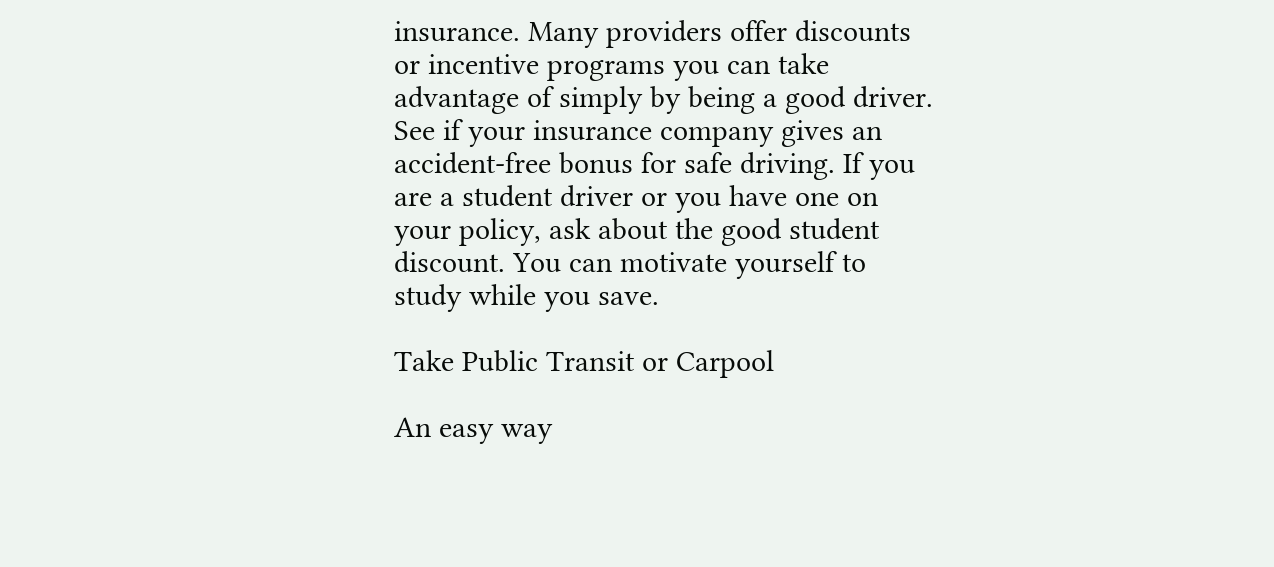insurance. Many providers offer discounts or incentive programs you can take advantage of simply by being a good driver. See if your insurance company gives an accident-free bonus for safe driving. If you are a student driver or you have one on your policy, ask about the good student discount. You can motivate yourself to study while you save.

Take Public Transit or Carpool

An easy way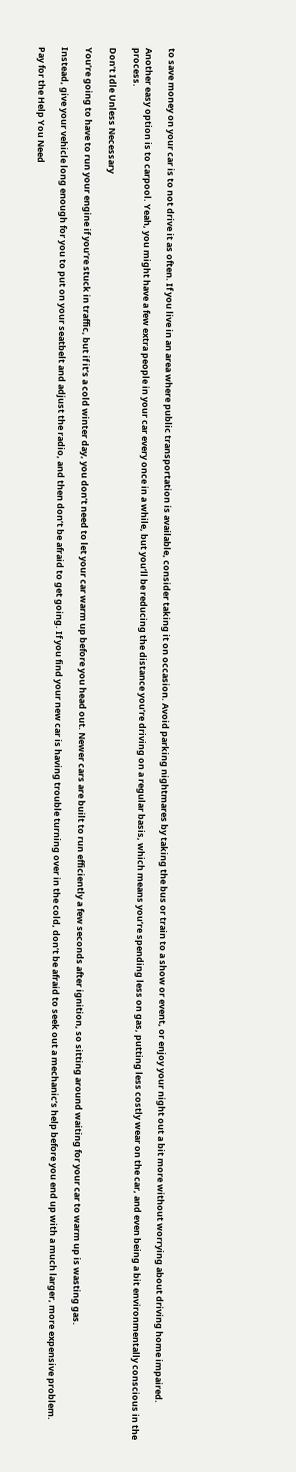to save money on your car is to not drive it as often. If you live in an area where public transportation is available, consider taking it on occasion. Avoid parking nightmares by taking the bus or train to a show or event, or enjoy your night out a bit more without worrying about driving home impaired.

Another easy option is to carpool. Yeah, you might have a few extra people in your car every once in a while, but you’ll be reducing the distance you’re driving on a regular basis, which means you’re spending less on gas, putting less costly wear on the car, and even being a bit environmentally conscious in the process.

Don’t Idle Unless Necessary

You’re going to have to run your engine if you’re stuck in traffic, but if it’s a cold winter day, you don’t need to let your car warm up before you head out. Newer cars are built to run efficiently a few seconds after ignition, so sitting around waiting for your car to warm up is wasting gas.

Instead, give your vehicle long enough for you to put on your seatbelt and adjust the radio, and then don’t be afraid to get going. If you find your new car is having trouble turning over in the cold, don’t be afraid to seek out a mechanic’s help before you end up with a much larger, more expensive problem.

Pay for the Help You Need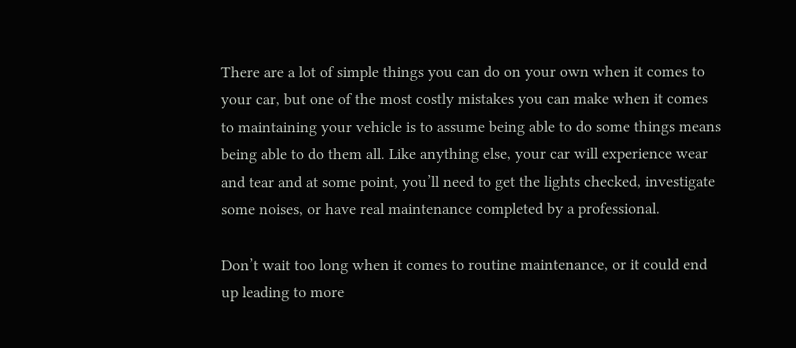There are a lot of simple things you can do on your own when it comes to your car, but one of the most costly mistakes you can make when it comes to maintaining your vehicle is to assume being able to do some things means being able to do them all. Like anything else, your car will experience wear and tear and at some point, you’ll need to get the lights checked, investigate some noises, or have real maintenance completed by a professional.

Don’t wait too long when it comes to routine maintenance, or it could end up leading to more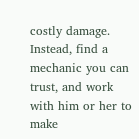costly damage. Instead, find a mechanic you can trust, and work with him or her to make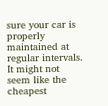sure your car is properly maintained at regular intervals. It might not seem like the cheapest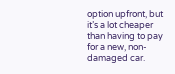option upfront, but it’s a lot cheaper than having to pay for a new, non-damaged car.